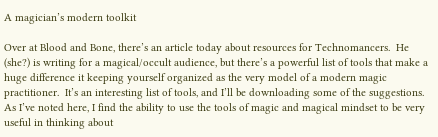A magician’s modern toolkit

Over at Blood and Bone, there’s an article today about resources for Technomancers.  He (she?) is writing for a magical/occult audience, but there’s a powerful list of tools that make a huge difference it keeping yourself organized as the very model of a modern magic practitioner.  It’s an interesting list of tools, and I’ll be downloading some of the suggestions. As I’ve noted here, I find the ability to use the tools of magic and magical mindset to be very useful in thinking about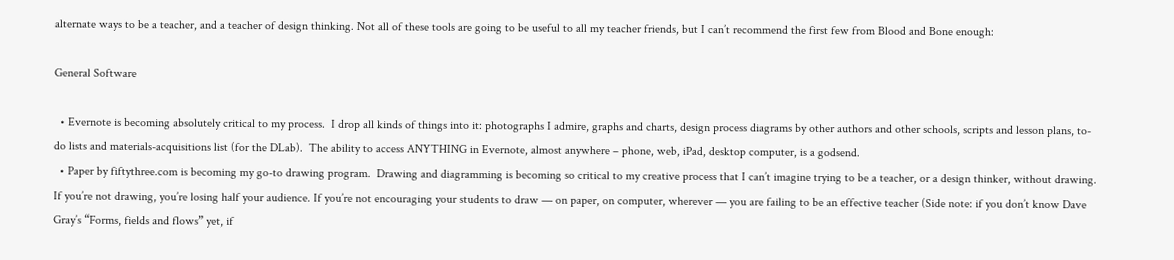alternate ways to be a teacher, and a teacher of design thinking. Not all of these tools are going to be useful to all my teacher friends, but I can’t recommend the first few from Blood and Bone enough:

General Software

  • Evernote is becoming absolutely critical to my process.  I drop all kinds of things into it: photographs I admire, graphs and charts, design process diagrams by other authors and other schools, scripts and lesson plans, to-do lists and materials-acquisitions list (for the DLab).  The ability to access ANYTHING in Evernote, almost anywhere – phone, web, iPad, desktop computer, is a godsend.
  • Paper by fiftythree.com is becoming my go-to drawing program.  Drawing and diagramming is becoming so critical to my creative process that I can’t imagine trying to be a teacher, or a design thinker, without drawing. If you’re not drawing, you’re losing half your audience. If you’re not encouraging your students to draw — on paper, on computer, wherever — you are failing to be an effective teacher (Side note: if you don’t know Dave Gray’s “Forms, fields and flows” yet, if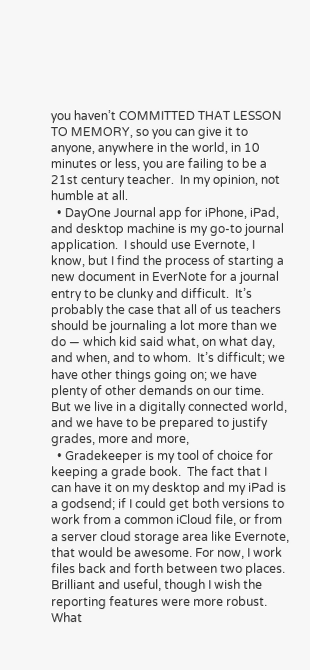you haven’t COMMITTED THAT LESSON TO MEMORY, so you can give it to anyone, anywhere in the world, in 10 minutes or less, you are failing to be a 21st century teacher.  In my opinion, not humble at all.
  • DayOne Journal app for iPhone, iPad, and desktop machine is my go-to journal application.  I should use Evernote, I know, but I find the process of starting a new document in EverNote for a journal entry to be clunky and difficult.  It’s probably the case that all of us teachers should be journaling a lot more than we do — which kid said what, on what day, and when, and to whom.  It’s difficult; we have other things going on; we have plenty of other demands on our time.  But we live in a digitally connected world, and we have to be prepared to justify grades, more and more,
  • Gradekeeper is my tool of choice for keeping a grade book.  The fact that I can have it on my desktop and my iPad is a godsend; if I could get both versions to work from a common iCloud file, or from a server cloud storage area like Evernote, that would be awesome. For now, I work files back and forth between two places.  Brilliant and useful, though I wish the reporting features were more robust. What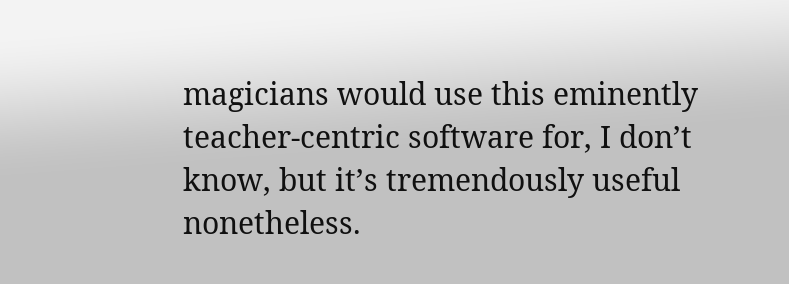magicians would use this eminently teacher-centric software for, I don’t know, but it’s tremendously useful nonetheless.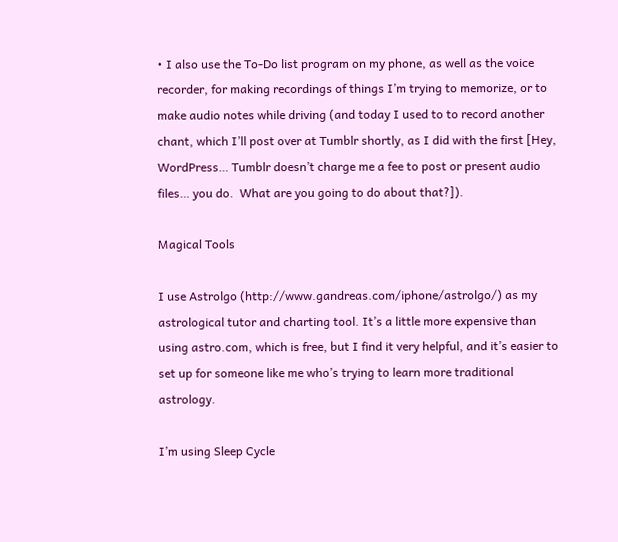• I also use the To-Do list program on my phone, as well as the voice recorder, for making recordings of things I’m trying to memorize, or to make audio notes while driving (and today I used to to record another chant, which I’ll post over at Tumblr shortly, as I did with the first [Hey, WordPress… Tumblr doesn’t charge me a fee to post or present audio files… you do.  What are you going to do about that?]).

Magical Tools

I use Astrolgo (http://www.gandreas.com/iphone/astrolgo/) as my astrological tutor and charting tool. It’s a little more expensive than using astro.com, which is free, but I find it very helpful, and it’s easier to set up for someone like me who’s trying to learn more traditional astrology.

I’m using Sleep Cycle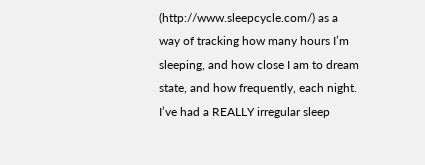(http://www.sleepcycle.com/) as a way of tracking how many hours I’m sleeping, and how close I am to dream state, and how frequently, each night. I’ve had a REALLY irregular sleep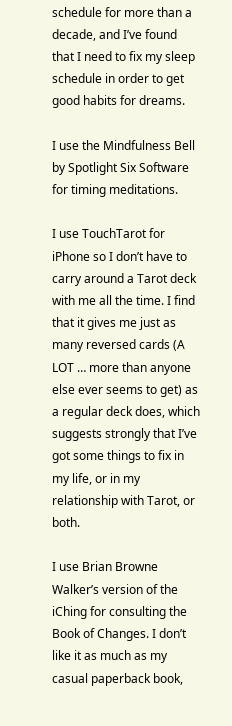schedule for more than a decade, and I’ve found that I need to fix my sleep schedule in order to get good habits for dreams.

I use the Mindfulness Bell by Spotlight Six Software for timing meditations.

I use TouchTarot for iPhone so I don’t have to carry around a Tarot deck with me all the time. I find that it gives me just as many reversed cards (A LOT … more than anyone else ever seems to get) as a regular deck does, which suggests strongly that I’ve got some things to fix in my life, or in my relationship with Tarot, or both.

I use Brian Browne Walker’s version of the iChing for consulting the Book of Changes. I don’t like it as much as my casual paperback book,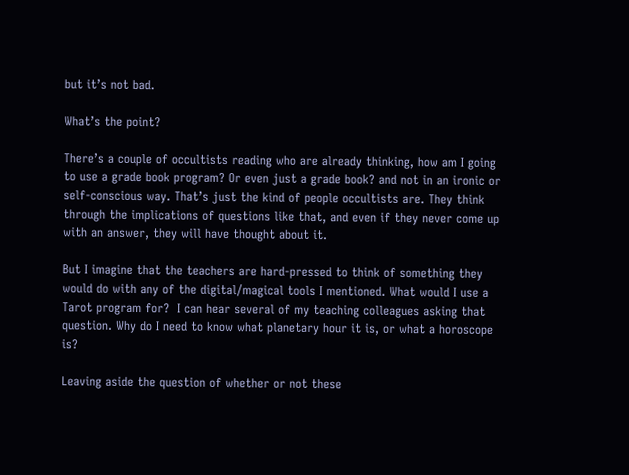but it’s not bad.

What’s the point?

There’s a couple of occultists reading who are already thinking, how am I going to use a grade book program? Or even just a grade book? and not in an ironic or self-conscious way. That’s just the kind of people occultists are. They think through the implications of questions like that, and even if they never come up with an answer, they will have thought about it.

But I imagine that the teachers are hard-pressed to think of something they would do with any of the digital/magical tools I mentioned. What would I use a Tarot program for?  I can hear several of my teaching colleagues asking that question. Why do I need to know what planetary hour it is, or what a horoscope is?

Leaving aside the question of whether or not these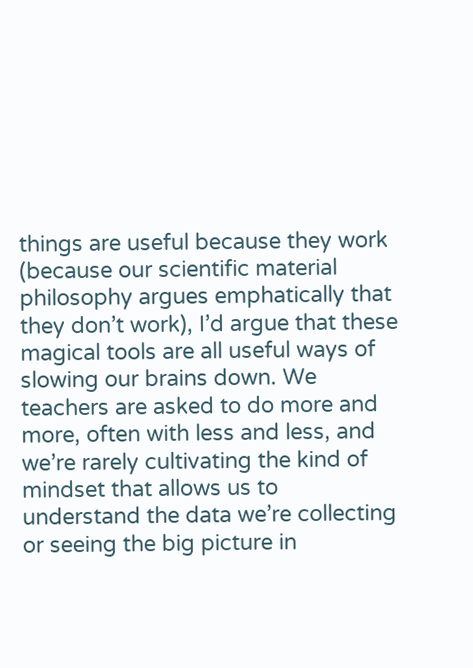things are useful because they work (because our scientific material philosophy argues emphatically that they don’t work), I’d argue that these magical tools are all useful ways of slowing our brains down. We teachers are asked to do more and more, often with less and less, and we’re rarely cultivating the kind of mindset that allows us to understand the data we’re collecting or seeing the big picture in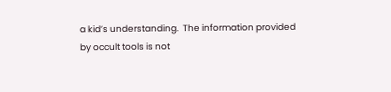a kid’s understanding.  The information provided by occult tools is not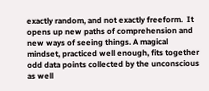exactly random, and not exactly freeform.  It opens up new paths of comprehension and new ways of seeing things. A magical mindset, practiced well enough, fits together odd data points collected by the unconscious as well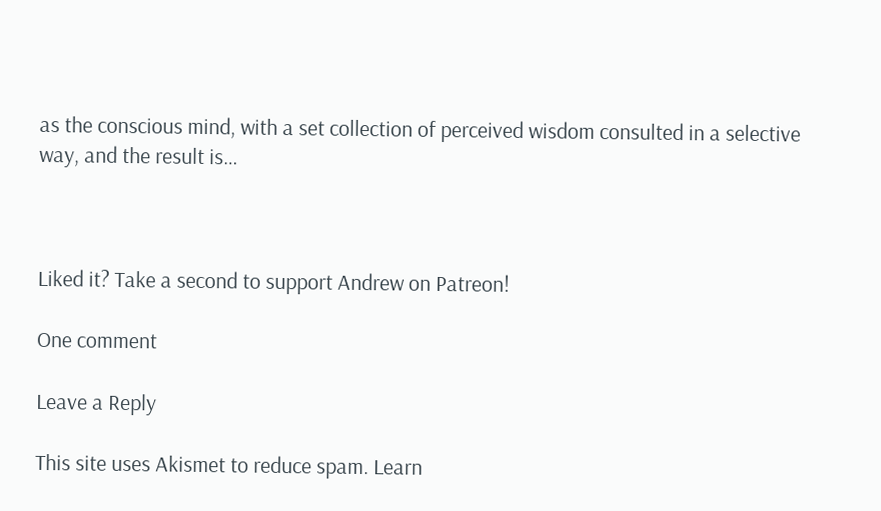as the conscious mind, with a set collection of perceived wisdom consulted in a selective way, and the result is…



Liked it? Take a second to support Andrew on Patreon!

One comment

Leave a Reply

This site uses Akismet to reduce spam. Learn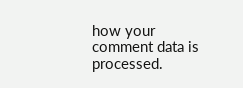how your comment data is processed.